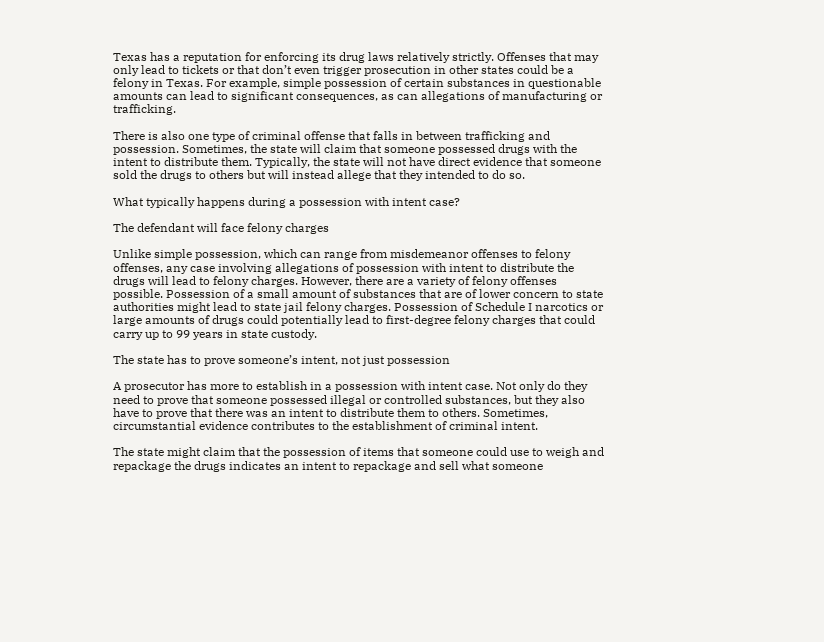Texas has a reputation for enforcing its drug laws relatively strictly. Offenses that may only lead to tickets or that don’t even trigger prosecution in other states could be a felony in Texas. For example, simple possession of certain substances in questionable amounts can lead to significant consequences, as can allegations of manufacturing or trafficking.

There is also one type of criminal offense that falls in between trafficking and possession. Sometimes, the state will claim that someone possessed drugs with the intent to distribute them. Typically, the state will not have direct evidence that someone sold the drugs to others but will instead allege that they intended to do so.

What typically happens during a possession with intent case?

The defendant will face felony charges

Unlike simple possession, which can range from misdemeanor offenses to felony offenses, any case involving allegations of possession with intent to distribute the drugs will lead to felony charges. However, there are a variety of felony offenses possible. Possession of a small amount of substances that are of lower concern to state authorities might lead to state jail felony charges. Possession of Schedule I narcotics or large amounts of drugs could potentially lead to first-degree felony charges that could carry up to 99 years in state custody.

The state has to prove someone’s intent, not just possession

A prosecutor has more to establish in a possession with intent case. Not only do they need to prove that someone possessed illegal or controlled substances, but they also have to prove that there was an intent to distribute them to others. Sometimes, circumstantial evidence contributes to the establishment of criminal intent.

The state might claim that the possession of items that someone could use to weigh and repackage the drugs indicates an intent to repackage and sell what someone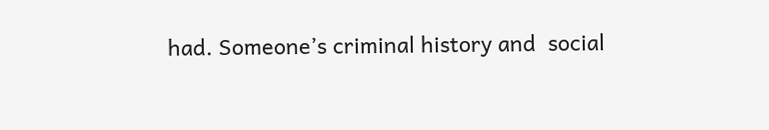had. Someone’s criminal history and  social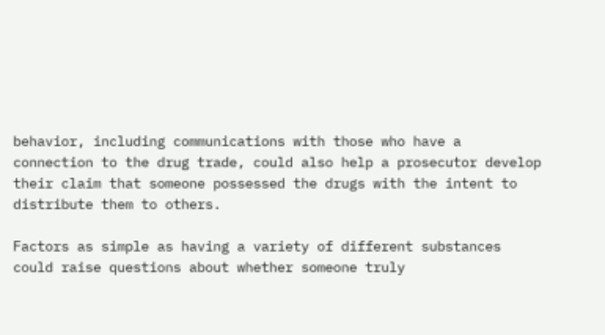behavior, including communications with those who have a connection to the drug trade, could also help a prosecutor develop their claim that someone possessed the drugs with the intent to distribute them to others.

Factors as simple as having a variety of different substances could raise questions about whether someone truly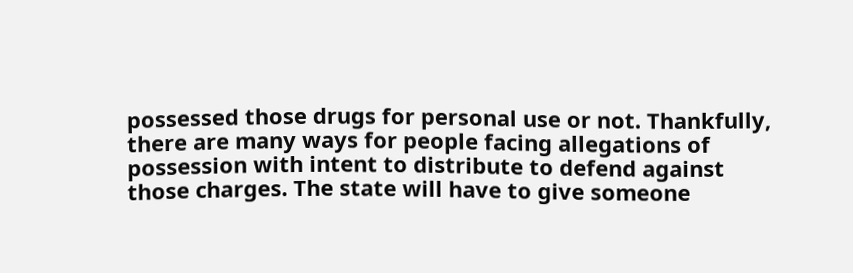possessed those drugs for personal use or not. Thankfully, there are many ways for people facing allegations of possession with intent to distribute to defend against those charges. The state will have to give someone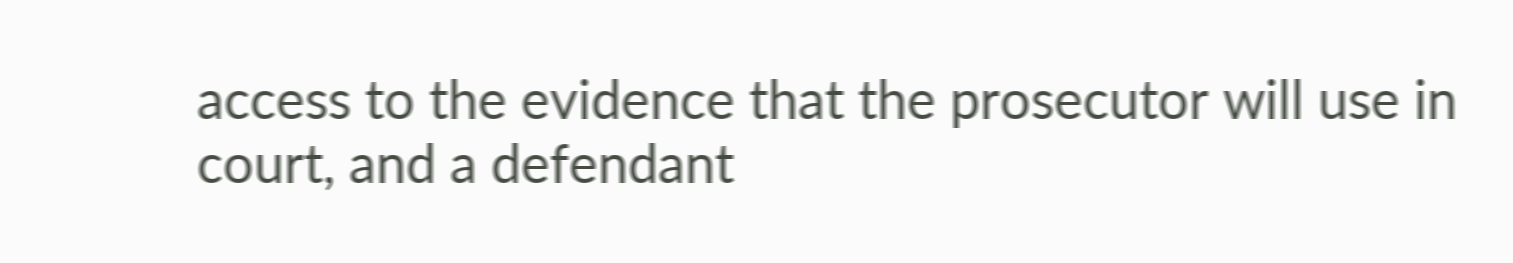access to the evidence that the prosecutor will use in court, and a defendant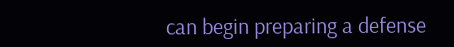can begin preparing a defense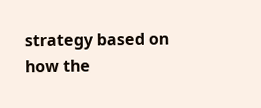strategy based on how the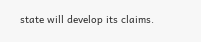state will develop its claims.